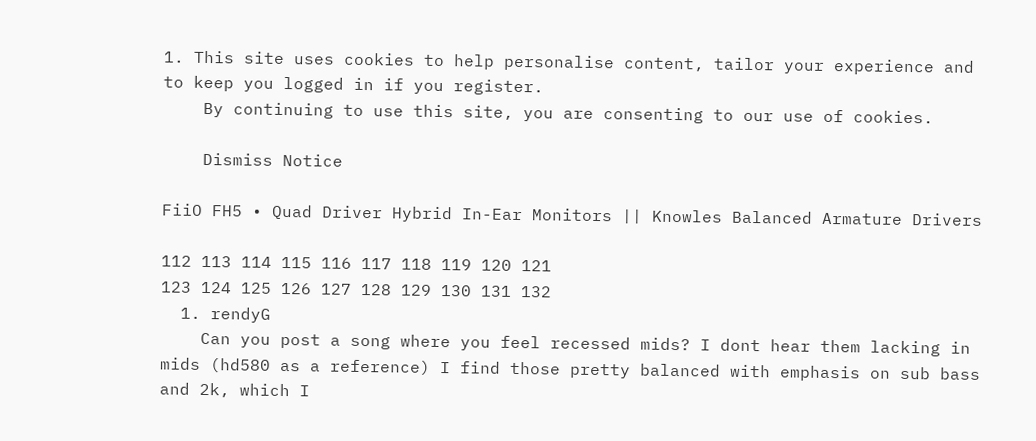1. This site uses cookies to help personalise content, tailor your experience and to keep you logged in if you register.
    By continuing to use this site, you are consenting to our use of cookies.

    Dismiss Notice

FiiO FH5 • Quad Driver Hybrid In-Ear Monitors || Knowles Balanced Armature Drivers

112 113 114 115 116 117 118 119 120 121
123 124 125 126 127 128 129 130 131 132
  1. rendyG
    Can you post a song where you feel recessed mids? I dont hear them lacking in mids (hd580 as a reference) I find those pretty balanced with emphasis on sub bass and 2k, which I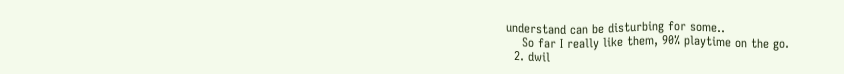understand can be disturbing for some..
    So far I really like them, 90% playtime on the go.
  2. dwil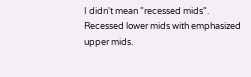I didn't mean "recessed mids". Recessed lower mids with emphasized upper mids.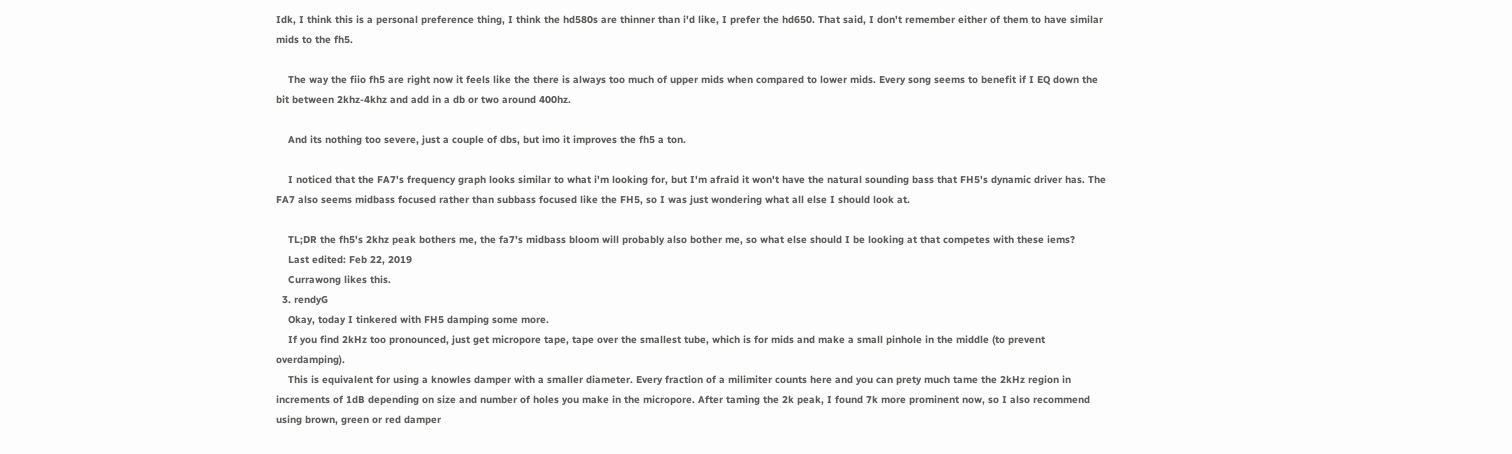Idk, I think this is a personal preference thing, I think the hd580s are thinner than i'd like, I prefer the hd650. That said, I don't remember either of them to have similar mids to the fh5.

    The way the fiio fh5 are right now it feels like the there is always too much of upper mids when compared to lower mids. Every song seems to benefit if I EQ down the bit between 2khz-4khz and add in a db or two around 400hz.

    And its nothing too severe, just a couple of dbs, but imo it improves the fh5 a ton.

    I noticed that the FA7's frequency graph looks similar to what i'm looking for, but I'm afraid it won't have the natural sounding bass that FH5's dynamic driver has. The FA7 also seems midbass focused rather than subbass focused like the FH5, so I was just wondering what all else I should look at.

    TL;DR the fh5's 2khz peak bothers me, the fa7's midbass bloom will probably also bother me, so what else should I be looking at that competes with these iems?
    Last edited: Feb 22, 2019
    Currawong likes this.
  3. rendyG
    Okay, today I tinkered with FH5 damping some more.
    If you find 2kHz too pronounced, just get micropore tape, tape over the smallest tube, which is for mids and make a small pinhole in the middle (to prevent overdamping).
    This is equivalent for using a knowles damper with a smaller diameter. Every fraction of a milimiter counts here and you can prety much tame the 2kHz region in increments of 1dB depending on size and number of holes you make in the micropore. After taming the 2k peak, I found 7k more prominent now, so I also recommend using brown, green or red damper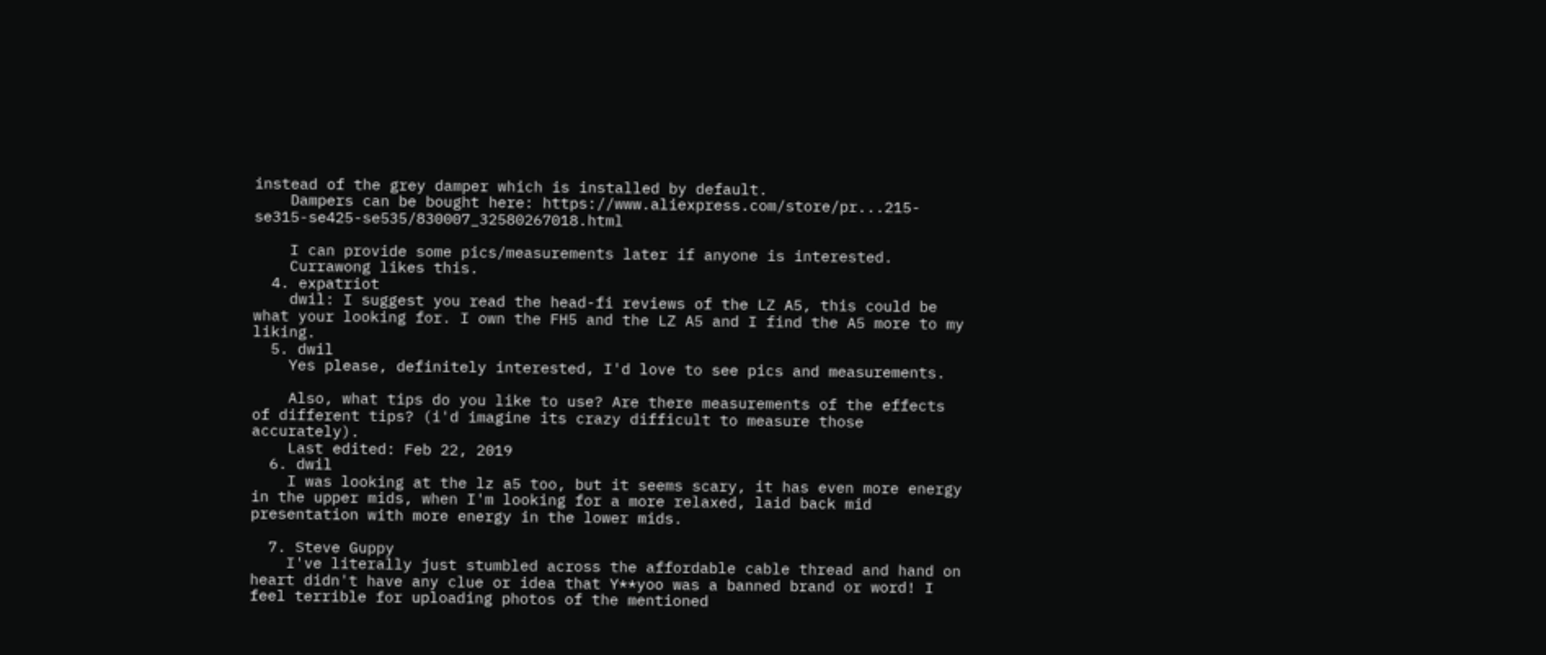instead of the grey damper which is installed by default.
    Dampers can be bought here: https://www.aliexpress.com/store/pr...215-se315-se425-se535/830007_32580267018.html

    I can provide some pics/measurements later if anyone is interested.
    Currawong likes this.
  4. expatriot
    dwil: I suggest you read the head-fi reviews of the LZ A5, this could be what your looking for. I own the FH5 and the LZ A5 and I find the A5 more to my liking.
  5. dwil
    Yes please, definitely interested, I'd love to see pics and measurements.

    Also, what tips do you like to use? Are there measurements of the effects of different tips? (i'd imagine its crazy difficult to measure those accurately).
    Last edited: Feb 22, 2019
  6. dwil
    I was looking at the lz a5 too, but it seems scary, it has even more energy in the upper mids, when I'm looking for a more relaxed, laid back mid presentation with more energy in the lower mids.

  7. Steve Guppy
    I've literally just stumbled across the affordable cable thread and hand on heart didn't have any clue or idea that Y**yoo was a banned brand or word! I feel terrible for uploading photos of the mentioned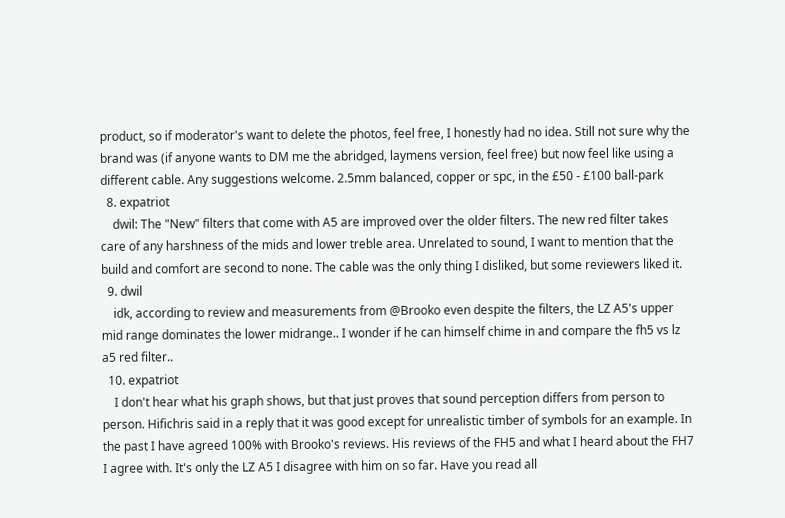product, so if moderator's want to delete the photos, feel free, I honestly had no idea. Still not sure why the brand was (if anyone wants to DM me the abridged, laymens version, feel free) but now feel like using a different cable. Any suggestions welcome. 2.5mm balanced, copper or spc, in the £50 - £100 ball-park
  8. expatriot
    dwil: The "New" filters that come with A5 are improved over the older filters. The new red filter takes care of any harshness of the mids and lower treble area. Unrelated to sound, I want to mention that the build and comfort are second to none. The cable was the only thing I disliked, but some reviewers liked it.
  9. dwil
    idk, according to review and measurements from @Brooko even despite the filters, the LZ A5's upper mid range dominates the lower midrange.. I wonder if he can himself chime in and compare the fh5 vs lz a5 red filter..
  10. expatriot
    I don't hear what his graph shows, but that just proves that sound perception differs from person to person. Hifichris said in a reply that it was good except for unrealistic timber of symbols for an example. In the past I have agreed 100% with Brooko's reviews. His reviews of the FH5 and what I heard about the FH7 I agree with. It's only the LZ A5 I disagree with him on so far. Have you read all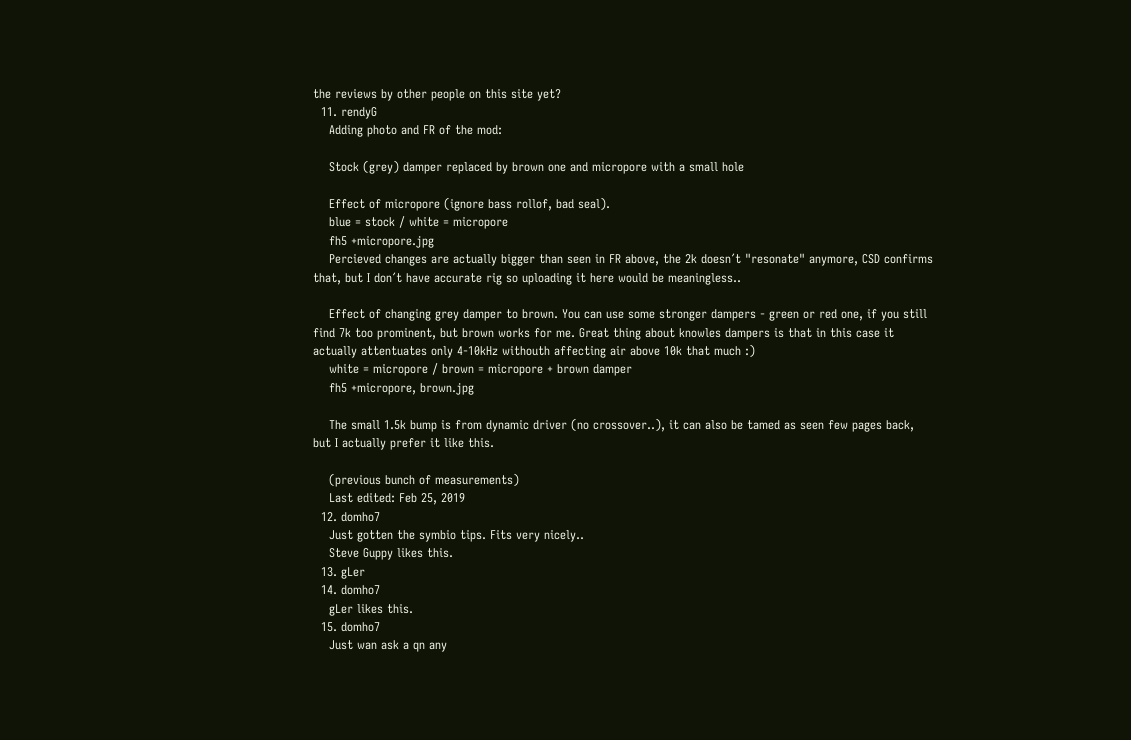the reviews by other people on this site yet?
  11. rendyG
    Adding photo and FR of the mod:

    Stock (grey) damper replaced by brown one and micropore with a small hole

    Effect of micropore (ignore bass rollof, bad seal).
    blue = stock / white = micropore
    fh5 +micropore.jpg
    Percieved changes are actually bigger than seen in FR above, the 2k doesn´t "resonate" anymore, CSD confirms that, but I don´t have accurate rig so uploading it here would be meaningless..

    Effect of changing grey damper to brown. You can use some stronger dampers - green or red one, if you still find 7k too prominent, but brown works for me. Great thing about knowles dampers is that in this case it actually attentuates only 4-10kHz withouth affecting air above 10k that much :)
    white = micropore / brown = micropore + brown damper
    fh5 +micropore, brown.jpg

    The small 1.5k bump is from dynamic driver (no crossover..), it can also be tamed as seen few pages back, but I actually prefer it like this.

    (previous bunch of measurements)
    Last edited: Feb 25, 2019
  12. domho7
    Just gotten the symbio tips. Fits very nicely..
    Steve Guppy likes this.
  13. gLer
  14. domho7
    gLer likes this.
  15. domho7
    Just wan ask a qn any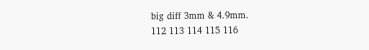big diff 3mm & 4.9mm.
112 113 114 115 116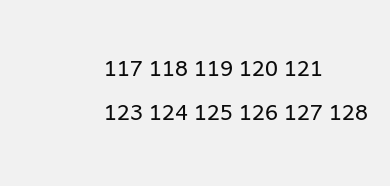117 118 119 120 121
123 124 125 126 127 128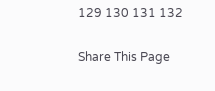129 130 131 132

Share This Page